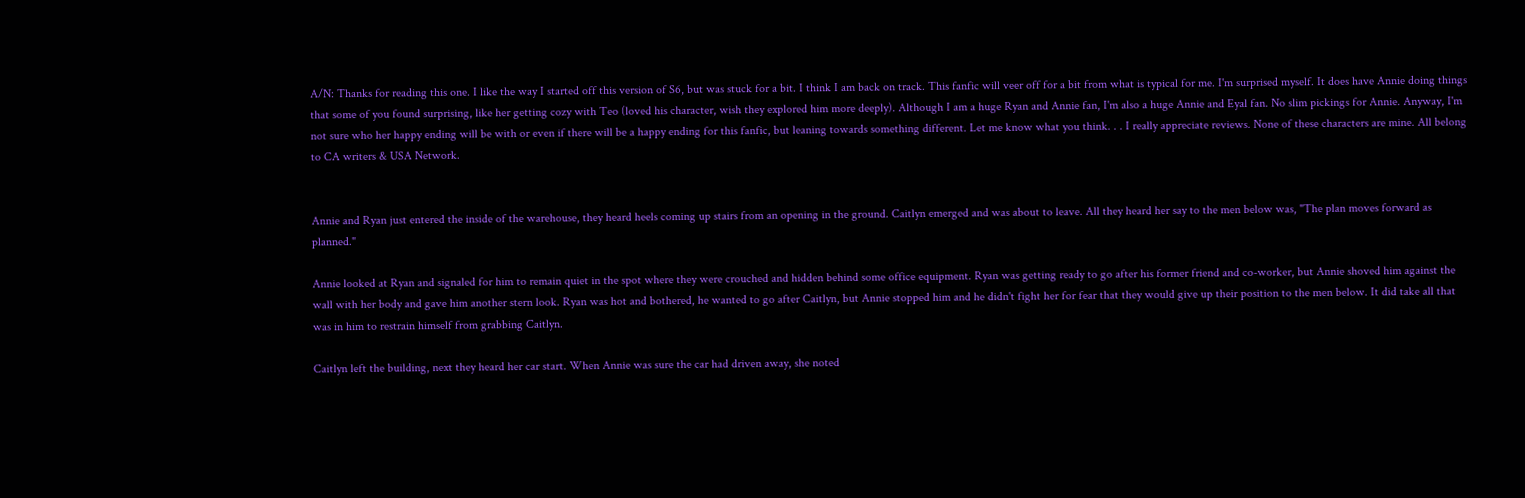A/N: Thanks for reading this one. I like the way I started off this version of S6, but was stuck for a bit. I think I am back on track. This fanfic will veer off for a bit from what is typical for me. I'm surprised myself. It does have Annie doing things that some of you found surprising, like her getting cozy with Teo (loved his character, wish they explored him more deeply). Although I am a huge Ryan and Annie fan, I'm also a huge Annie and Eyal fan. No slim pickings for Annie. Anyway, I'm not sure who her happy ending will be with or even if there will be a happy ending for this fanfic, but leaning towards something different. Let me know what you think. . . I really appreciate reviews. None of these characters are mine. All belong to CA writers & USA Network.


Annie and Ryan just entered the inside of the warehouse, they heard heels coming up stairs from an opening in the ground. Caitlyn emerged and was about to leave. All they heard her say to the men below was, "The plan moves forward as planned."

Annie looked at Ryan and signaled for him to remain quiet in the spot where they were crouched and hidden behind some office equipment. Ryan was getting ready to go after his former friend and co-worker, but Annie shoved him against the wall with her body and gave him another stern look. Ryan was hot and bothered, he wanted to go after Caitlyn, but Annie stopped him and he didn't fight her for fear that they would give up their position to the men below. It did take all that was in him to restrain himself from grabbing Caitlyn.

Caitlyn left the building, next they heard her car start. When Annie was sure the car had driven away, she noted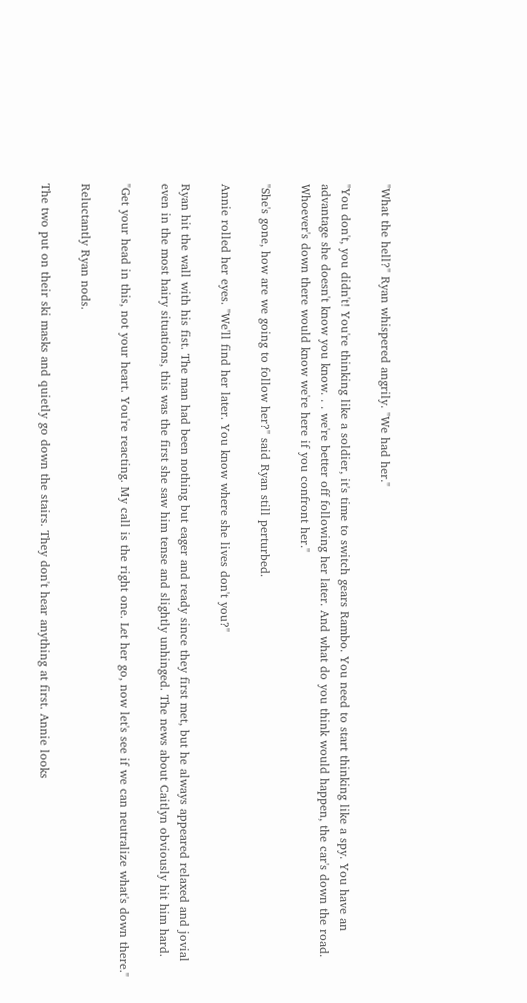"What the hell?" Ryan whispered angrily. "We had her."

"You don't, you didn't! You're thinking like a soldier, it's time to switch gears Rambo. You need to start thinking like a spy. You have an advantage she doesn't know you know. . . we're better off following her later. And what do you think would happen, the car's down the road. Whoever's down there would know we're here if you confront her."

"She's gone, how are we going to follow her?" said Ryan still perturbed.

Annie rolled her eyes. "We'll find her later. You know where she lives don't you?"

Ryan hit the wall with his fist. The man had been nothing but eager and ready since they first met, but he always appeared relaxed and jovial even in the most hairy situations, this was the first she saw him tense and slightly unhinged. The news about Caitlyn obviously hit him hard.

"Get your head in this, not your heart. You're reacting. My call is the right one. Let her go, now let's see if we can neutralize what's down there."

Reluctantly Ryan nods.

The two put on their ski masks and quietly go down the stairs. They don't hear anything at first. Annie looks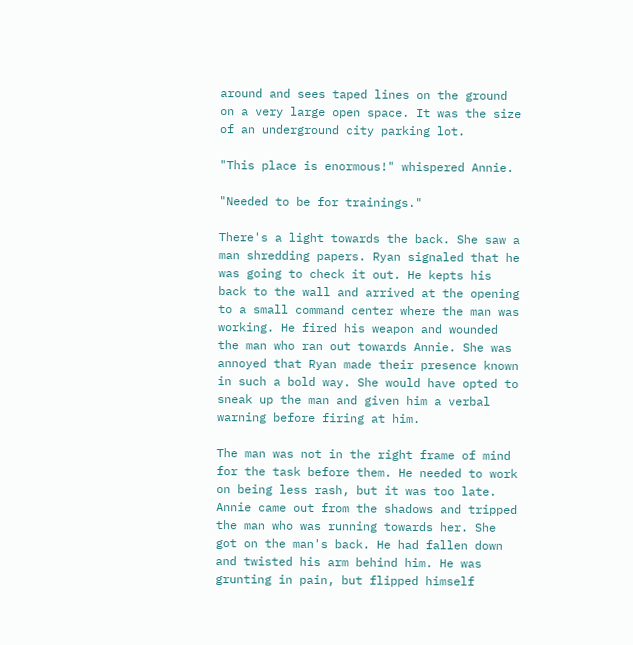around and sees taped lines on the ground on a very large open space. It was the size of an underground city parking lot.

"This place is enormous!" whispered Annie.

"Needed to be for trainings."

There's a light towards the back. She saw a man shredding papers. Ryan signaled that he was going to check it out. He kepts his back to the wall and arrived at the opening to a small command center where the man was working. He fired his weapon and wounded the man who ran out towards Annie. She was annoyed that Ryan made their presence known in such a bold way. She would have opted to sneak up the man and given him a verbal warning before firing at him.

The man was not in the right frame of mind for the task before them. He needed to work on being less rash, but it was too late. Annie came out from the shadows and tripped the man who was running towards her. She got on the man's back. He had fallen down and twisted his arm behind him. He was grunting in pain, but flipped himself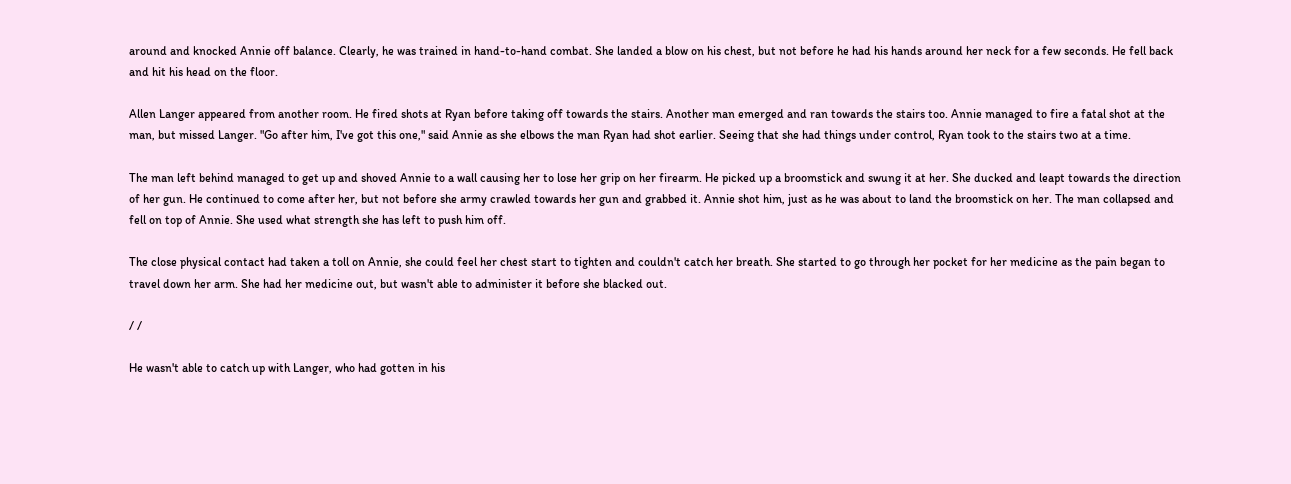around and knocked Annie off balance. Clearly, he was trained in hand-to-hand combat. She landed a blow on his chest, but not before he had his hands around her neck for a few seconds. He fell back and hit his head on the floor.

Allen Langer appeared from another room. He fired shots at Ryan before taking off towards the stairs. Another man emerged and ran towards the stairs too. Annie managed to fire a fatal shot at the man, but missed Langer. "Go after him, I've got this one," said Annie as she elbows the man Ryan had shot earlier. Seeing that she had things under control, Ryan took to the stairs two at a time.

The man left behind managed to get up and shoved Annie to a wall causing her to lose her grip on her firearm. He picked up a broomstick and swung it at her. She ducked and leapt towards the direction of her gun. He continued to come after her, but not before she army crawled towards her gun and grabbed it. Annie shot him, just as he was about to land the broomstick on her. The man collapsed and fell on top of Annie. She used what strength she has left to push him off.

The close physical contact had taken a toll on Annie, she could feel her chest start to tighten and couldn't catch her breath. She started to go through her pocket for her medicine as the pain began to travel down her arm. She had her medicine out, but wasn't able to administer it before she blacked out.

/ /

He wasn't able to catch up with Langer, who had gotten in his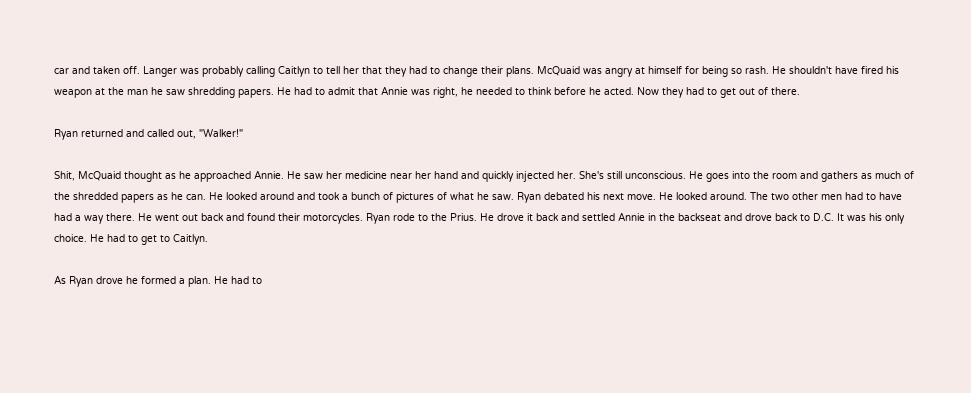car and taken off. Langer was probably calling Caitlyn to tell her that they had to change their plans. McQuaid was angry at himself for being so rash. He shouldn't have fired his weapon at the man he saw shredding papers. He had to admit that Annie was right, he needed to think before he acted. Now they had to get out of there.

Ryan returned and called out, "Walker!"

Shit, McQuaid thought as he approached Annie. He saw her medicine near her hand and quickly injected her. She's still unconscious. He goes into the room and gathers as much of the shredded papers as he can. He looked around and took a bunch of pictures of what he saw. Ryan debated his next move. He looked around. The two other men had to have had a way there. He went out back and found their motorcycles. Ryan rode to the Prius. He drove it back and settled Annie in the backseat and drove back to D.C. It was his only choice. He had to get to Caitlyn.

As Ryan drove he formed a plan. He had to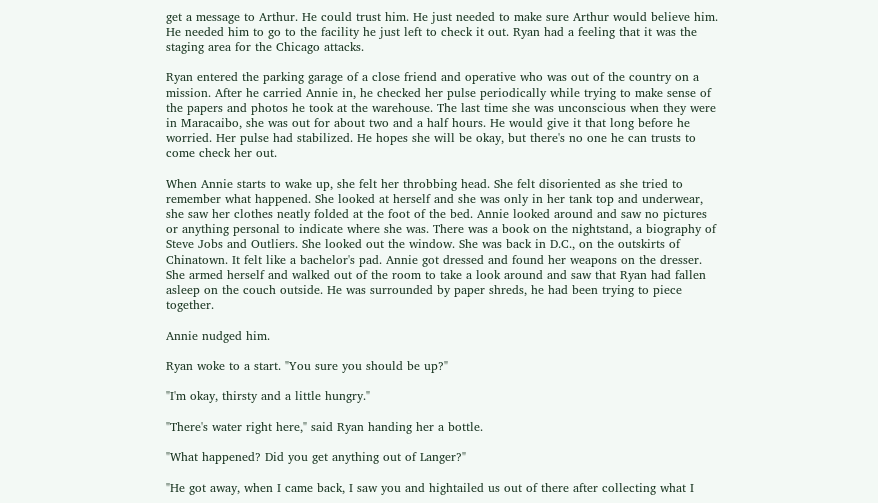get a message to Arthur. He could trust him. He just needed to make sure Arthur would believe him. He needed him to go to the facility he just left to check it out. Ryan had a feeling that it was the staging area for the Chicago attacks.

Ryan entered the parking garage of a close friend and operative who was out of the country on a mission. After he carried Annie in, he checked her pulse periodically while trying to make sense of the papers and photos he took at the warehouse. The last time she was unconscious when they were in Maracaibo, she was out for about two and a half hours. He would give it that long before he worried. Her pulse had stabilized. He hopes she will be okay, but there's no one he can trusts to come check her out.

When Annie starts to wake up, she felt her throbbing head. She felt disoriented as she tried to remember what happened. She looked at herself and she was only in her tank top and underwear, she saw her clothes neatly folded at the foot of the bed. Annie looked around and saw no pictures or anything personal to indicate where she was. There was a book on the nightstand, a biography of Steve Jobs and Outliers. She looked out the window. She was back in D.C., on the outskirts of Chinatown. It felt like a bachelor's pad. Annie got dressed and found her weapons on the dresser. She armed herself and walked out of the room to take a look around and saw that Ryan had fallen asleep on the couch outside. He was surrounded by paper shreds, he had been trying to piece together.

Annie nudged him.

Ryan woke to a start. "You sure you should be up?"

"I'm okay, thirsty and a little hungry."

"There's water right here," said Ryan handing her a bottle.

"What happened? Did you get anything out of Langer?"

"He got away, when I came back, I saw you and hightailed us out of there after collecting what I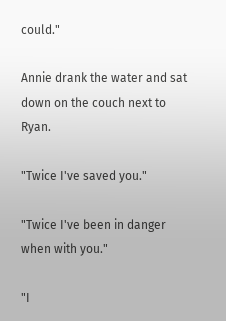could."

Annie drank the water and sat down on the couch next to Ryan.

"Twice I've saved you."

"Twice I've been in danger when with you."

"I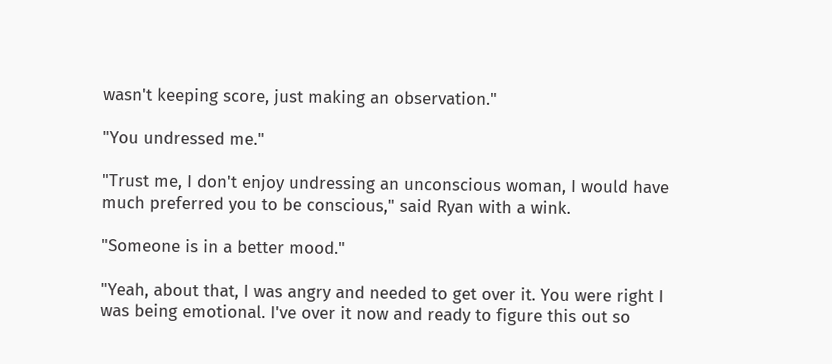wasn't keeping score, just making an observation."

"You undressed me."

"Trust me, I don't enjoy undressing an unconscious woman, I would have much preferred you to be conscious," said Ryan with a wink.

"Someone is in a better mood."

"Yeah, about that, I was angry and needed to get over it. You were right I was being emotional. I've over it now and ready to figure this out so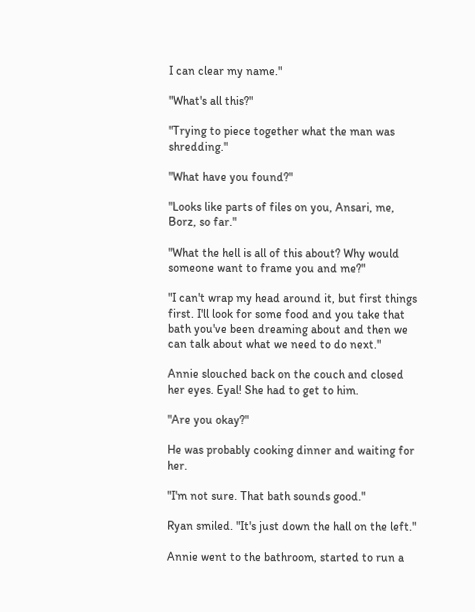I can clear my name."

"What's all this?"

"Trying to piece together what the man was shredding."

"What have you found?"

"Looks like parts of files on you, Ansari, me, Borz, so far."

"What the hell is all of this about? Why would someone want to frame you and me?"

"I can't wrap my head around it, but first things first. I'll look for some food and you take that bath you've been dreaming about and then we can talk about what we need to do next."

Annie slouched back on the couch and closed her eyes. Eyal! She had to get to him.

"Are you okay?"

He was probably cooking dinner and waiting for her.

"I'm not sure. That bath sounds good."

Ryan smiled. "It's just down the hall on the left."

Annie went to the bathroom, started to run a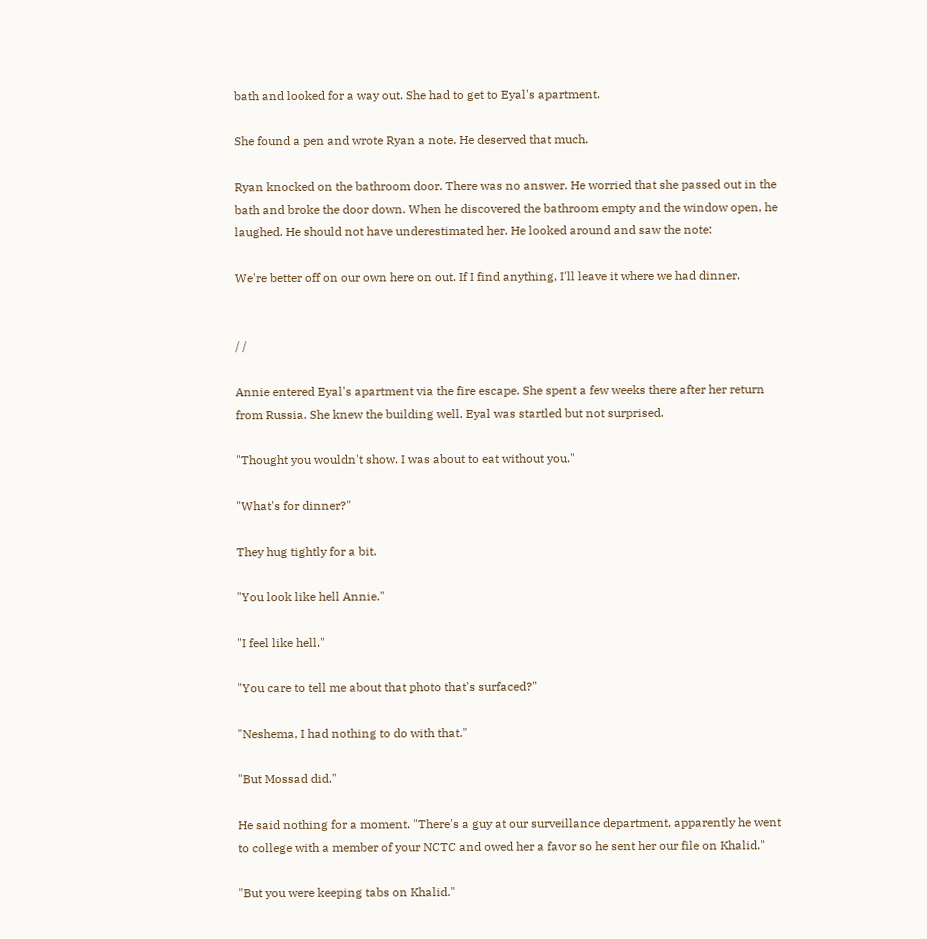bath and looked for a way out. She had to get to Eyal's apartment.

She found a pen and wrote Ryan a note. He deserved that much.

Ryan knocked on the bathroom door. There was no answer. He worried that she passed out in the bath and broke the door down. When he discovered the bathroom empty and the window open, he laughed. He should not have underestimated her. He looked around and saw the note:

We're better off on our own here on out. If I find anything, I'll leave it where we had dinner.


/ /

Annie entered Eyal's apartment via the fire escape. She spent a few weeks there after her return from Russia. She knew the building well. Eyal was startled but not surprised.

"Thought you wouldn't show. I was about to eat without you."

"What's for dinner?"

They hug tightly for a bit.

"You look like hell Annie."

"I feel like hell."

"You care to tell me about that photo that's surfaced?"

"Neshema, I had nothing to do with that."

"But Mossad did."

He said nothing for a moment. "There's a guy at our surveillance department, apparently he went to college with a member of your NCTC and owed her a favor so he sent her our file on Khalid."

"But you were keeping tabs on Khalid."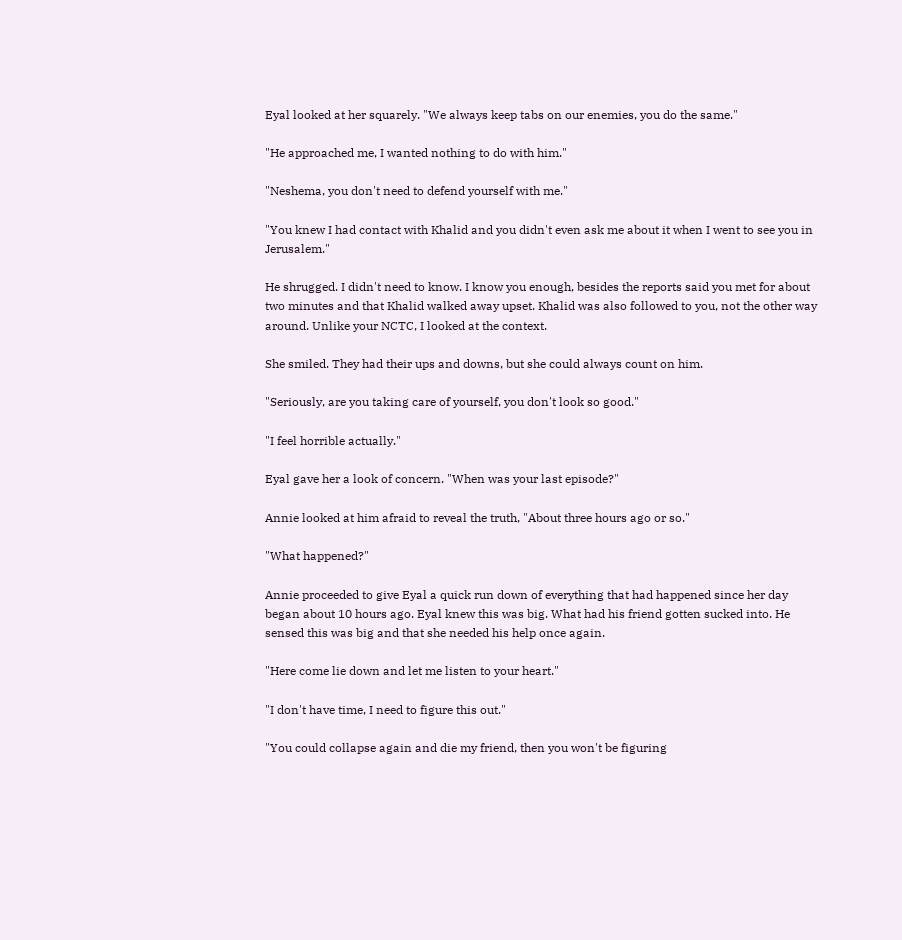Eyal looked at her squarely. "We always keep tabs on our enemies, you do the same."

"He approached me, I wanted nothing to do with him."

"Neshema, you don't need to defend yourself with me."

"You knew I had contact with Khalid and you didn't even ask me about it when I went to see you in Jerusalem."

He shrugged. I didn't need to know. I know you enough, besides the reports said you met for about two minutes and that Khalid walked away upset. Khalid was also followed to you, not the other way around. Unlike your NCTC, I looked at the context.

She smiled. They had their ups and downs, but she could always count on him.

"Seriously, are you taking care of yourself, you don't look so good."

"I feel horrible actually."

Eyal gave her a look of concern. "When was your last episode?"

Annie looked at him afraid to reveal the truth, "About three hours ago or so."

"What happened?"

Annie proceeded to give Eyal a quick run down of everything that had happened since her day began about 10 hours ago. Eyal knew this was big. What had his friend gotten sucked into. He sensed this was big and that she needed his help once again.

"Here come lie down and let me listen to your heart."

"I don't have time, I need to figure this out."

"You could collapse again and die my friend, then you won't be figuring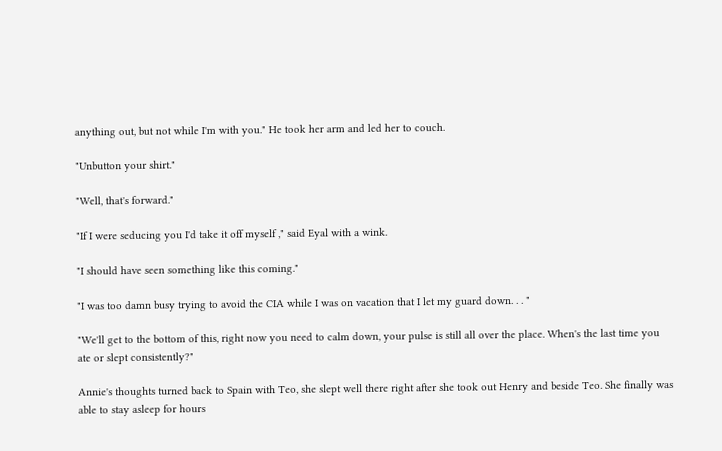anything out, but not while I'm with you." He took her arm and led her to couch.

"Unbutton your shirt."

"Well, that's forward."

"If I were seducing you I'd take it off myself ," said Eyal with a wink.

"I should have seen something like this coming."

"I was too damn busy trying to avoid the CIA while I was on vacation that I let my guard down. . . "

"We'll get to the bottom of this, right now you need to calm down, your pulse is still all over the place. When's the last time you ate or slept consistently?"

Annie's thoughts turned back to Spain with Teo, she slept well there right after she took out Henry and beside Teo. She finally was able to stay asleep for hours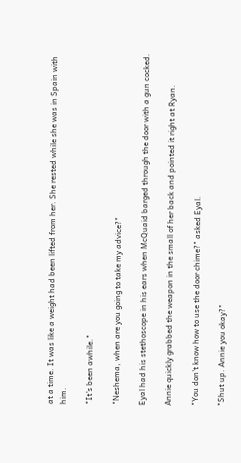at a time. It was like a weight had been lifted from her. She rested while she was in Spain with him.

"It's been awhile."

"Neshema, when are you going to take my advice?"

Eyal had his stethoscope in his ears when McQuaid barged through the door with a gun cocked.

Annie quickly grabbed the weapon in the small of her back and pointed it right at Ryan.

"You don't know how to use the door chime?" asked Eyal.

"Shut up. Annie you okay?"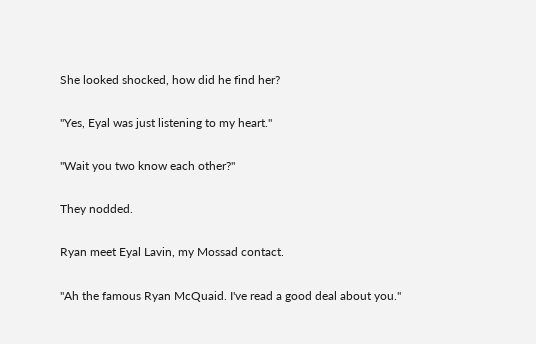She looked shocked, how did he find her?

"Yes, Eyal was just listening to my heart."

"Wait you two know each other?"

They nodded.

Ryan meet Eyal Lavin, my Mossad contact.

"Ah the famous Ryan McQuaid. I've read a good deal about you."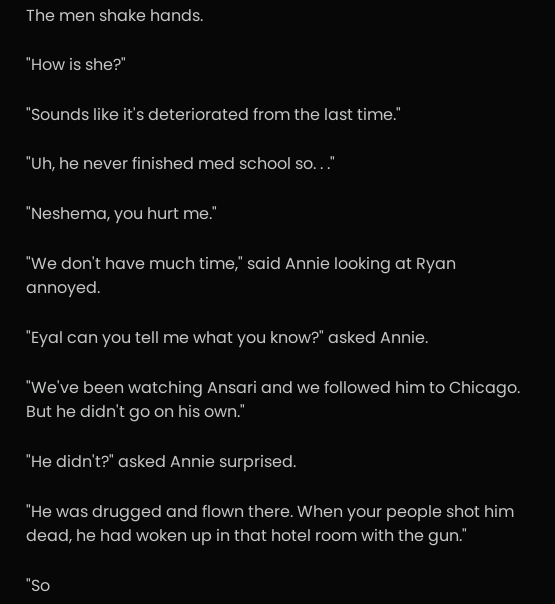The men shake hands.

"How is she?"

"Sounds like it's deteriorated from the last time."

"Uh, he never finished med school so. . ."

"Neshema, you hurt me."

"We don't have much time," said Annie looking at Ryan annoyed.

"Eyal can you tell me what you know?" asked Annie.

"We've been watching Ansari and we followed him to Chicago. But he didn't go on his own."

"He didn't?" asked Annie surprised.

"He was drugged and flown there. When your people shot him dead, he had woken up in that hotel room with the gun."

"So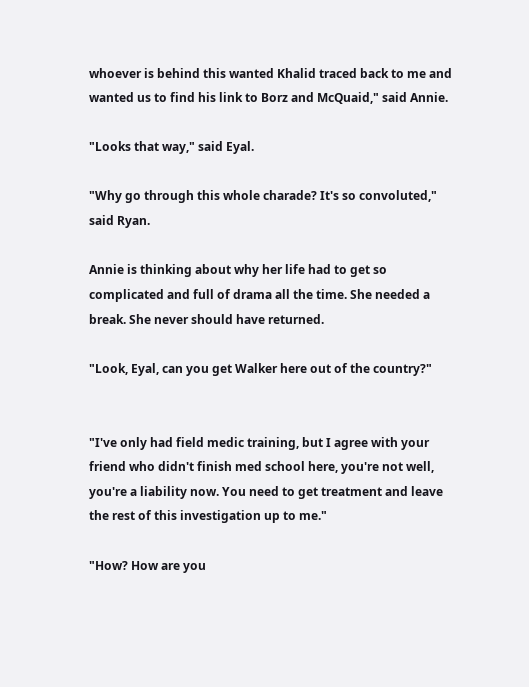whoever is behind this wanted Khalid traced back to me and wanted us to find his link to Borz and McQuaid," said Annie.

"Looks that way," said Eyal.

"Why go through this whole charade? It's so convoluted," said Ryan.

Annie is thinking about why her life had to get so complicated and full of drama all the time. She needed a break. She never should have returned.

"Look, Eyal, can you get Walker here out of the country?"


"I've only had field medic training, but I agree with your friend who didn't finish med school here, you're not well, you're a liability now. You need to get treatment and leave the rest of this investigation up to me."

"How? How are you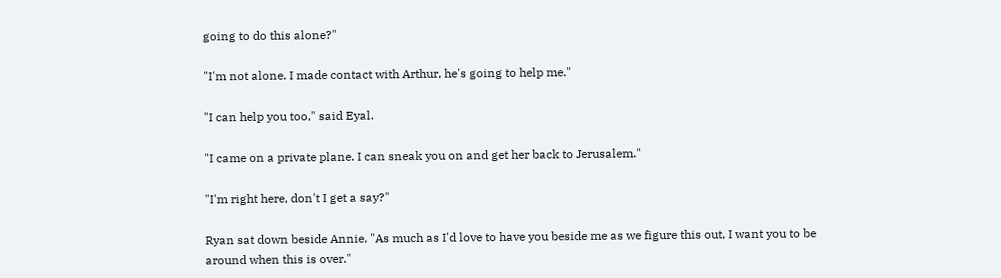going to do this alone?"

"I'm not alone. I made contact with Arthur, he's going to help me."

"I can help you too," said Eyal.

"I came on a private plane. I can sneak you on and get her back to Jerusalem."

"I'm right here, don't I get a say?"

Ryan sat down beside Annie. "As much as I'd love to have you beside me as we figure this out, I want you to be around when this is over."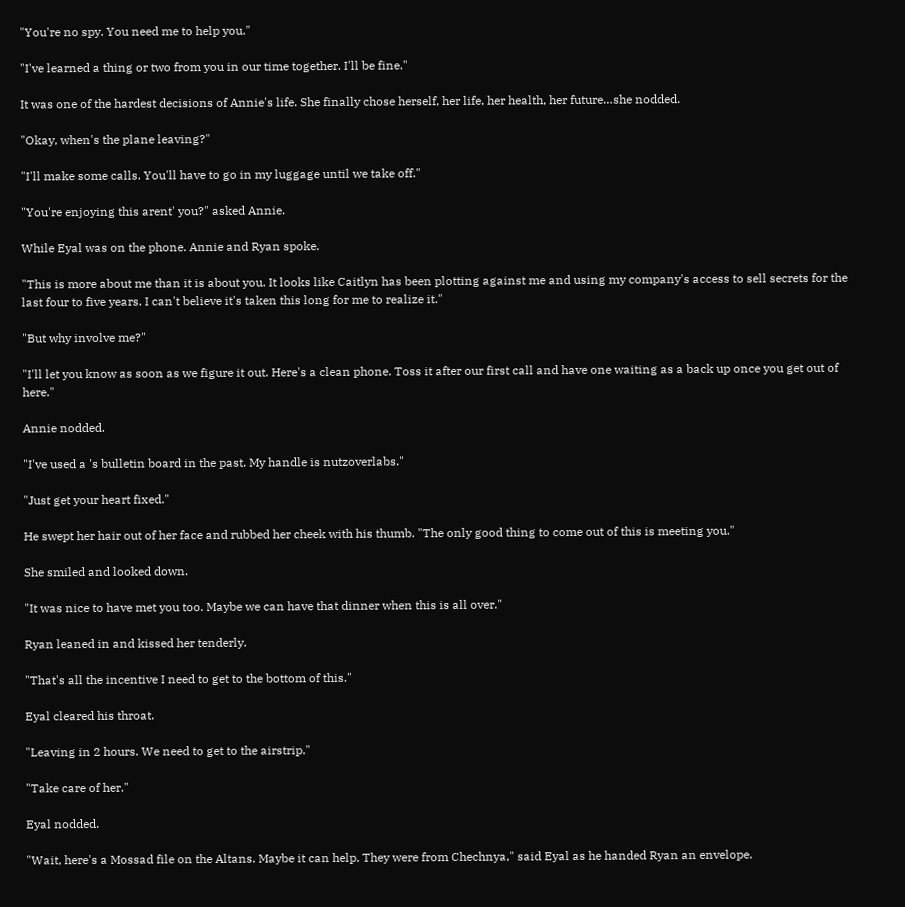"You're no spy. You need me to help you."

"I've learned a thing or two from you in our time together. I'll be fine."

It was one of the hardest decisions of Annie's life. She finally chose herself, her life, her health, her future…she nodded.

"Okay, when's the plane leaving?"

"I'll make some calls. You'll have to go in my luggage until we take off."

"You're enjoying this arent' you?" asked Annie.

While Eyal was on the phone. Annie and Ryan spoke.

"This is more about me than it is about you. It looks like Caitlyn has been plotting against me and using my company's access to sell secrets for the last four to five years. I can't believe it's taken this long for me to realize it."

"But why involve me?"

"I'll let you know as soon as we figure it out. Here's a clean phone. Toss it after our first call and have one waiting as a back up once you get out of here."

Annie nodded.

"I've used a 's bulletin board in the past. My handle is nutzoverlabs."

"Just get your heart fixed."

He swept her hair out of her face and rubbed her cheek with his thumb. "The only good thing to come out of this is meeting you."

She smiled and looked down.

"It was nice to have met you too. Maybe we can have that dinner when this is all over."

Ryan leaned in and kissed her tenderly.

"That's all the incentive I need to get to the bottom of this."

Eyal cleared his throat.

"Leaving in 2 hours. We need to get to the airstrip."

"Take care of her."

Eyal nodded.

"Wait, here's a Mossad file on the Altans. Maybe it can help. They were from Chechnya," said Eyal as he handed Ryan an envelope.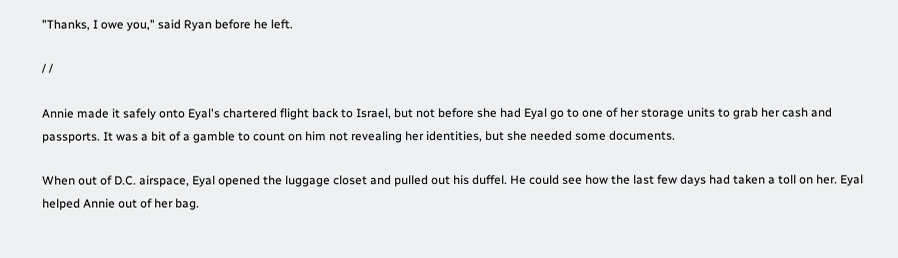"Thanks, I owe you," said Ryan before he left.

/ /

Annie made it safely onto Eyal's chartered flight back to Israel, but not before she had Eyal go to one of her storage units to grab her cash and passports. It was a bit of a gamble to count on him not revealing her identities, but she needed some documents.

When out of D.C. airspace, Eyal opened the luggage closet and pulled out his duffel. He could see how the last few days had taken a toll on her. Eyal helped Annie out of her bag.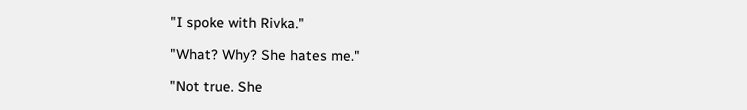"I spoke with Rivka."

"What? Why? She hates me."

"Not true. She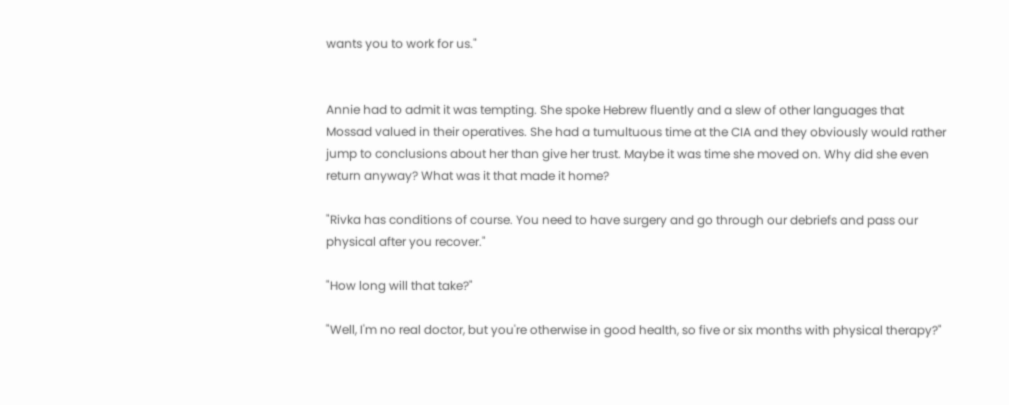wants you to work for us."


Annie had to admit it was tempting. She spoke Hebrew fluently and a slew of other languages that Mossad valued in their operatives. She had a tumultuous time at the CIA and they obviously would rather jump to conclusions about her than give her trust. Maybe it was time she moved on. Why did she even return anyway? What was it that made it home?

"Rivka has conditions of course. You need to have surgery and go through our debriefs and pass our physical after you recover."

"How long will that take?"

"Well, I'm no real doctor, but you're otherwise in good health, so five or six months with physical therapy?"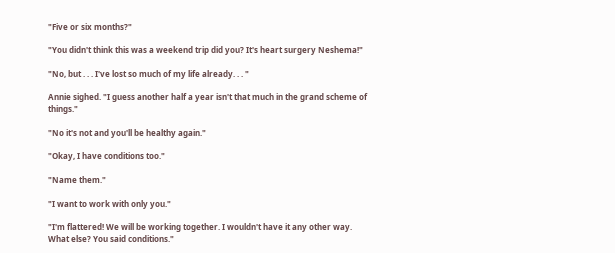"Five or six months?"

"You didn't think this was a weekend trip did you? It's heart surgery Neshema!"

"No, but . . . I've lost so much of my life already. . . "

Annie sighed. "I guess another half a year isn't that much in the grand scheme of things."

"No it's not and you'll be healthy again."

"Okay, I have conditions too."

"Name them."

"I want to work with only you."

"I'm flattered! We will be working together. I wouldn't have it any other way. What else? You said conditions."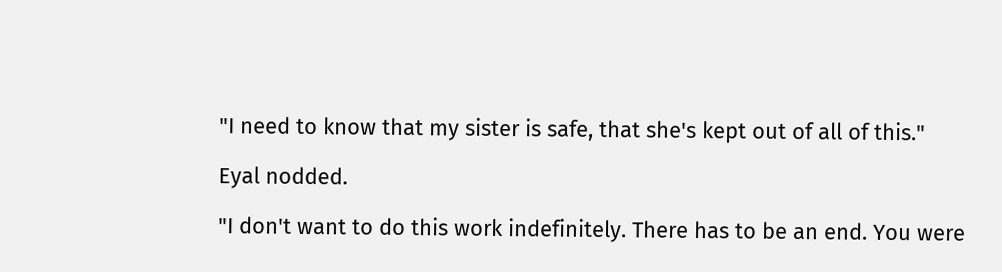"I need to know that my sister is safe, that she's kept out of all of this."

Eyal nodded.

"I don't want to do this work indefinitely. There has to be an end. You were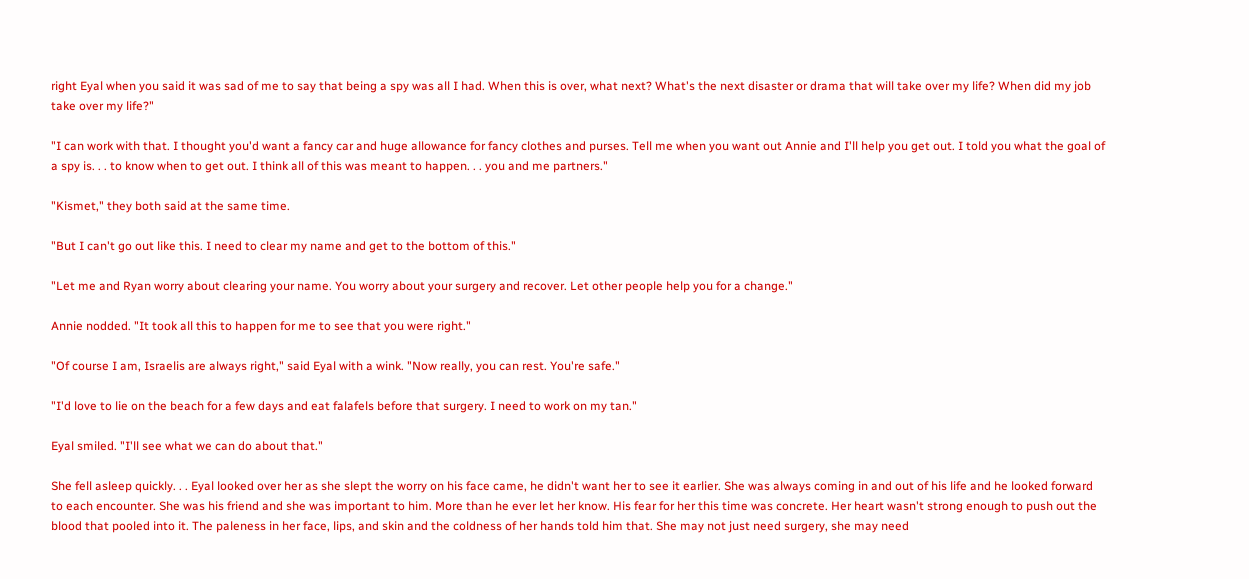right Eyal when you said it was sad of me to say that being a spy was all I had. When this is over, what next? What's the next disaster or drama that will take over my life? When did my job take over my life?"

"I can work with that. I thought you'd want a fancy car and huge allowance for fancy clothes and purses. Tell me when you want out Annie and I'll help you get out. I told you what the goal of a spy is. . . to know when to get out. I think all of this was meant to happen. . . you and me partners."

"Kismet," they both said at the same time.

"But I can't go out like this. I need to clear my name and get to the bottom of this."

"Let me and Ryan worry about clearing your name. You worry about your surgery and recover. Let other people help you for a change."

Annie nodded. "It took all this to happen for me to see that you were right."

"Of course I am, Israelis are always right," said Eyal with a wink. "Now really, you can rest. You're safe."

"I'd love to lie on the beach for a few days and eat falafels before that surgery. I need to work on my tan."

Eyal smiled. "I'll see what we can do about that."

She fell asleep quickly. . . Eyal looked over her as she slept the worry on his face came, he didn't want her to see it earlier. She was always coming in and out of his life and he looked forward to each encounter. She was his friend and she was important to him. More than he ever let her know. His fear for her this time was concrete. Her heart wasn't strong enough to push out the blood that pooled into it. The paleness in her face, lips, and skin and the coldness of her hands told him that. She may not just need surgery, she may need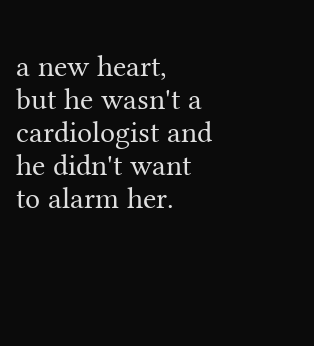a new heart, but he wasn't a cardiologist and he didn't want to alarm her.